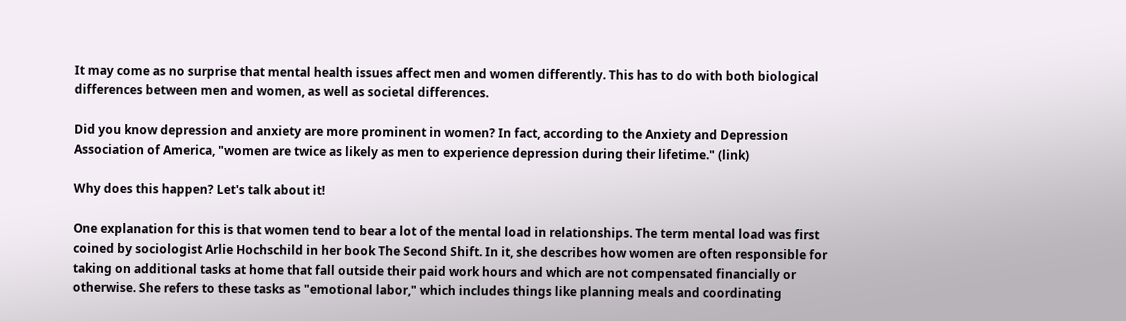It may come as no surprise that mental health issues affect men and women differently. This has to do with both biological differences between men and women, as well as societal differences.

Did you know depression and anxiety are more prominent in women? In fact, according to the Anxiety and Depression Association of America, "women are twice as likely as men to experience depression during their lifetime." (link)

Why does this happen? Let's talk about it!

One explanation for this is that women tend to bear a lot of the mental load in relationships. The term mental load was first coined by sociologist Arlie Hochschild in her book The Second Shift. In it, she describes how women are often responsible for taking on additional tasks at home that fall outside their paid work hours and which are not compensated financially or otherwise. She refers to these tasks as "emotional labor," which includes things like planning meals and coordinating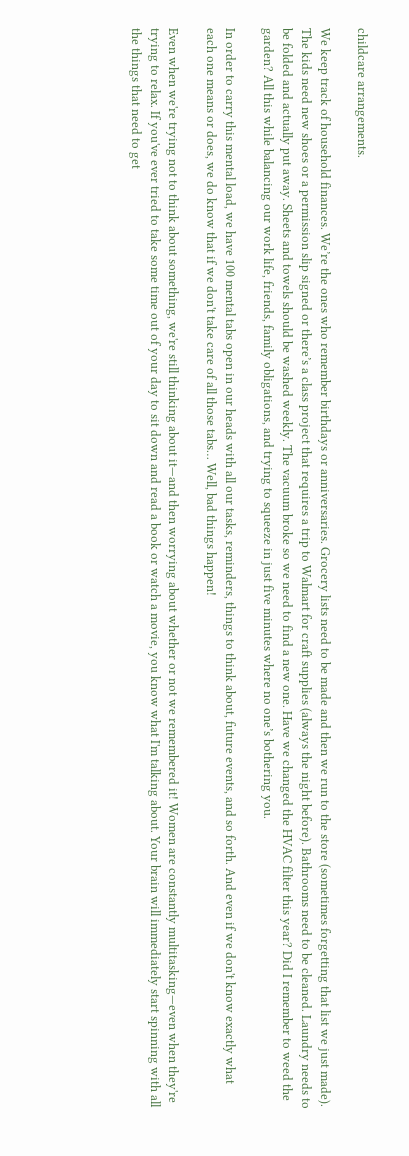childcare arrangements.

We keep track of household finances. We’re the ones who remember birthdays or anniversaries. Grocery lists need to be made and then we run to the store (sometimes forgetting that list we just made). The kids need new shoes or a permission slip signed or there’s a class project that requires a trip to Walmart for craft supplies (always the night before). Bathrooms need to be cleaned. Laundry needs to be folded and actually put away. Sheets and towels should be washed weekly. The vacuum broke so we need to find a new one. Have we changed the HVAC filter this year? Did I remember to weed the garden? All this while balancing our work life, friends, family obligations, and trying to squeeze in just five minutes where no one’s bothering you.

In order to carry this mental load, we have 100 mental tabs open in our heads with all our tasks, reminders, things to think about, future events, and so forth. And even if we don't know exactly what each one means or does, we do know that if we don't take care of all those tabs… Well, bad things happen!

Even when we're trying not to think about something, we're still thinking about it—and then worrying about whether or not we remembered it! Women are constantly multitasking—even when they're trying to relax. If you've ever tried to take some time out of your day to sit down and read a book or watch a movie, you know what I'm talking about. Your brain will immediately start spinning with all the things that need to get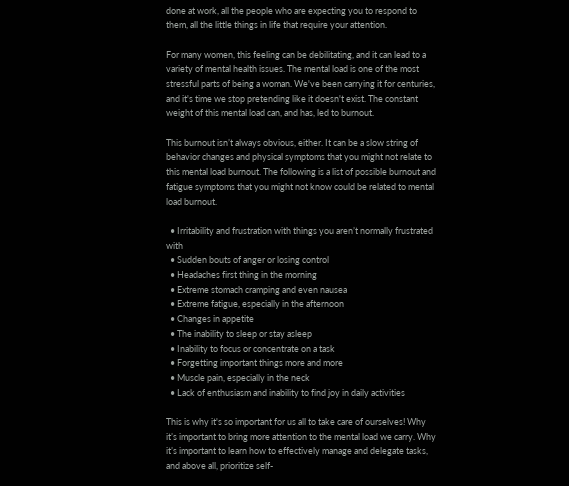done at work, all the people who are expecting you to respond to them, all the little things in life that require your attention.

For many women, this feeling can be debilitating, and it can lead to a variety of mental health issues. The mental load is one of the most stressful parts of being a woman. We've been carrying it for centuries, and it's time we stop pretending like it doesn't exist. The constant weight of this mental load can, and has, led to burnout.

This burnout isn’t always obvious, either. It can be a slow string of behavior changes and physical symptoms that you might not relate to this mental load burnout. The following is a list of possible burnout and fatigue symptoms that you might not know could be related to mental load burnout.

  • Irritability and frustration with things you aren’t normally frustrated with
  • Sudden bouts of anger or losing control
  • Headaches first thing in the morning
  • Extreme stomach cramping and even nausea
  • Extreme fatigue, especially in the afternoon
  • Changes in appetite
  • The inability to sleep or stay asleep
  • Inability to focus or concentrate on a task
  • Forgetting important things more and more
  • Muscle pain, especially in the neck
  • Lack of enthusiasm and inability to find joy in daily activities

This is why it's so important for us all to take care of ourselves! Why it’s important to bring more attention to the mental load we carry. Why it’s important to learn how to effectively manage and delegate tasks, and above all, prioritize self-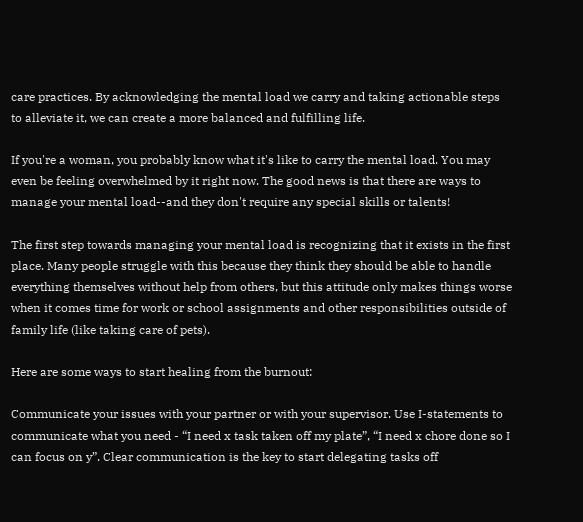care practices. By acknowledging the mental load we carry and taking actionable steps to alleviate it, we can create a more balanced and fulfilling life.

If you're a woman, you probably know what it's like to carry the mental load. You may even be feeling overwhelmed by it right now. The good news is that there are ways to manage your mental load--and they don't require any special skills or talents!

The first step towards managing your mental load is recognizing that it exists in the first place. Many people struggle with this because they think they should be able to handle everything themselves without help from others, but this attitude only makes things worse when it comes time for work or school assignments and other responsibilities outside of family life (like taking care of pets).

Here are some ways to start healing from the burnout:

Communicate your issues with your partner or with your supervisor. Use I-statements to communicate what you need - “I need x task taken off my plate”, “I need x chore done so I can focus on y”. Clear communication is the key to start delegating tasks off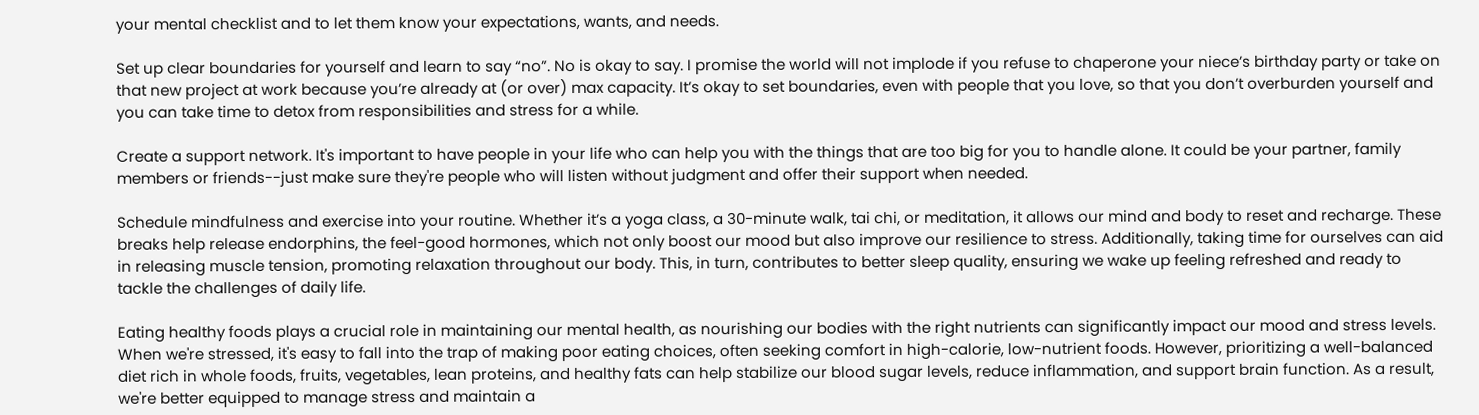your mental checklist and to let them know your expectations, wants, and needs.

Set up clear boundaries for yourself and learn to say “no”. No is okay to say. I promise the world will not implode if you refuse to chaperone your niece’s birthday party or take on that new project at work because you’re already at (or over) max capacity. It’s okay to set boundaries, even with people that you love, so that you don’t overburden yourself and you can take time to detox from responsibilities and stress for a while.

Create a support network. It's important to have people in your life who can help you with the things that are too big for you to handle alone. It could be your partner, family members or friends--just make sure they're people who will listen without judgment and offer their support when needed.

Schedule mindfulness and exercise into your routine. Whether it’s a yoga class, a 30-minute walk, tai chi, or meditation, it allows our mind and body to reset and recharge. These breaks help release endorphins, the feel-good hormones, which not only boost our mood but also improve our resilience to stress. Additionally, taking time for ourselves can aid in releasing muscle tension, promoting relaxation throughout our body. This, in turn, contributes to better sleep quality, ensuring we wake up feeling refreshed and ready to tackle the challenges of daily life.

Eating healthy foods plays a crucial role in maintaining our mental health, as nourishing our bodies with the right nutrients can significantly impact our mood and stress levels. When we're stressed, it's easy to fall into the trap of making poor eating choices, often seeking comfort in high-calorie, low-nutrient foods. However, prioritizing a well-balanced diet rich in whole foods, fruits, vegetables, lean proteins, and healthy fats can help stabilize our blood sugar levels, reduce inflammation, and support brain function. As a result, we're better equipped to manage stress and maintain a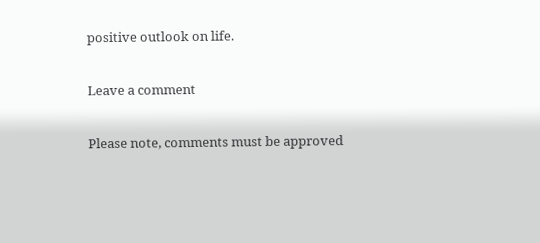positive outlook on life.

Leave a comment

Please note, comments must be approved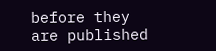before they are published